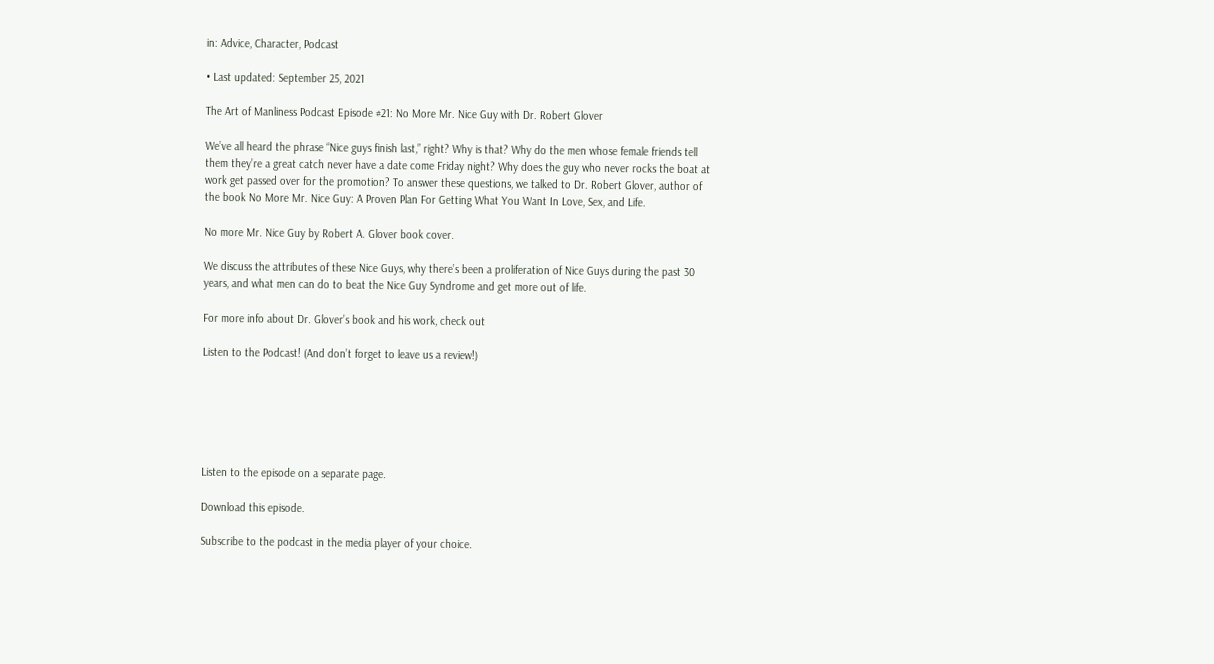in: Advice, Character, Podcast

• Last updated: September 25, 2021

The Art of Manliness Podcast Episode #21: No More Mr. Nice Guy with Dr. Robert Glover

We’ve all heard the phrase “Nice guys finish last,” right? Why is that? Why do the men whose female friends tell them they’re a great catch never have a date come Friday night? Why does the guy who never rocks the boat at work get passed over for the promotion? To answer these questions, we talked to Dr. Robert Glover, author of the book No More Mr. Nice Guy: A Proven Plan For Getting What You Want In Love, Sex, and Life.

No more Mr. Nice Guy by Robert A. Glover book cover.

We discuss the attributes of these Nice Guys, why there’s been a proliferation of Nice Guys during the past 30 years, and what men can do to beat the Nice Guy Syndrome and get more out of life.

For more info about Dr. Glover’s book and his work, check out

Listen to the Podcast! (And don’t forget to leave us a review!)






Listen to the episode on a separate page.

Download this episode.

Subscribe to the podcast in the media player of your choice.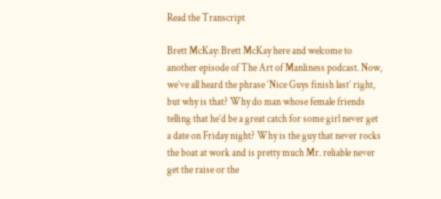Read the Transcript

Brett McKay: Brett McKay here and welcome to another episode of The Art of Manliness podcast. Now, we’ve all heard the phrase ‘Nice Guys finish last’ right, but why is that? Why do man whose female friends telling that he’d be a great catch for some girl never get a date on Friday night? Why is the guy that never rocks the boat at work and is pretty much Mr. reliable never get the raise or the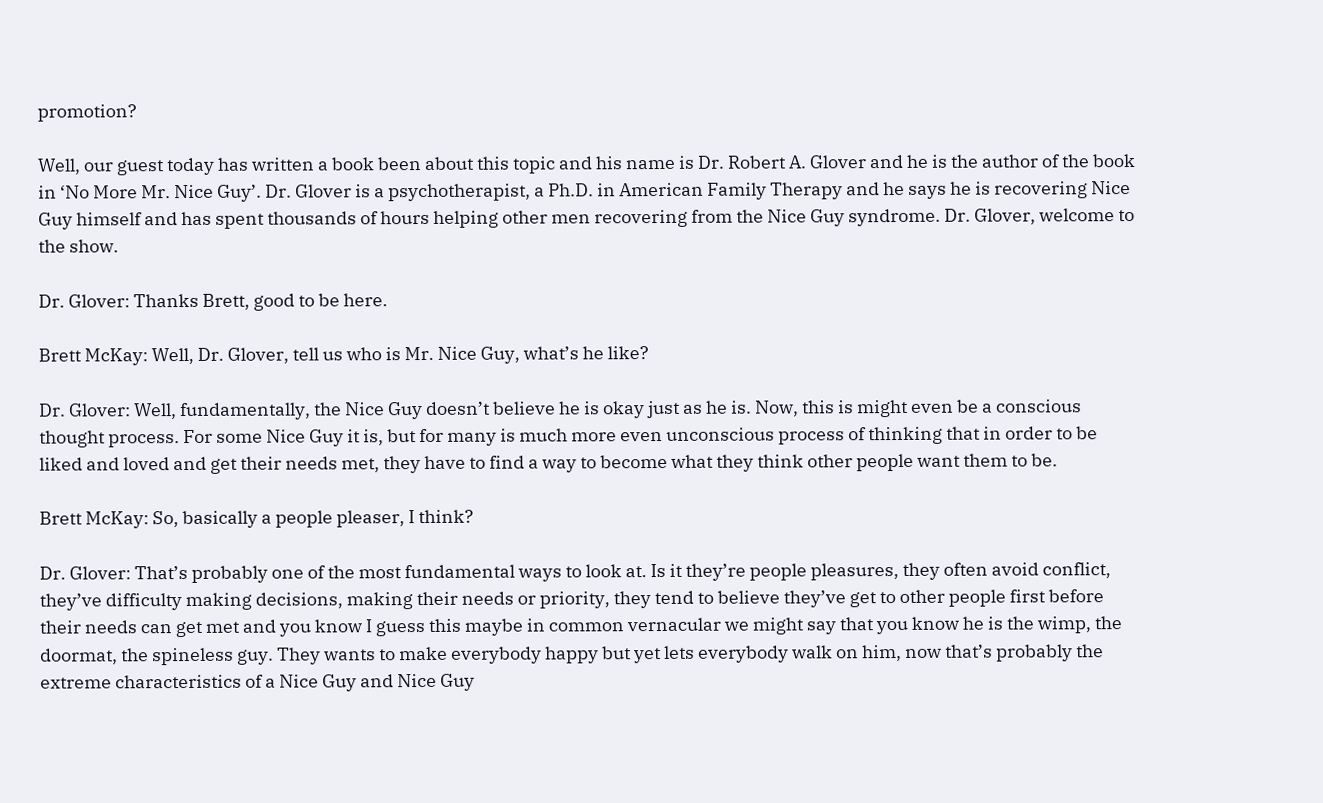promotion?

Well, our guest today has written a book been about this topic and his name is Dr. Robert A. Glover and he is the author of the book in ‘No More Mr. Nice Guy’. Dr. Glover is a psychotherapist, a Ph.D. in American Family Therapy and he says he is recovering Nice Guy himself and has spent thousands of hours helping other men recovering from the Nice Guy syndrome. Dr. Glover, welcome to the show.

Dr. Glover: Thanks Brett, good to be here.

Brett McKay: Well, Dr. Glover, tell us who is Mr. Nice Guy, what’s he like?

Dr. Glover: Well, fundamentally, the Nice Guy doesn’t believe he is okay just as he is. Now, this is might even be a conscious thought process. For some Nice Guy it is, but for many is much more even unconscious process of thinking that in order to be liked and loved and get their needs met, they have to find a way to become what they think other people want them to be.

Brett McKay: So, basically a people pleaser, I think?

Dr. Glover: That’s probably one of the most fundamental ways to look at. Is it they’re people pleasures, they often avoid conflict, they’ve difficulty making decisions, making their needs or priority, they tend to believe they’ve get to other people first before their needs can get met and you know I guess this maybe in common vernacular we might say that you know he is the wimp, the doormat, the spineless guy. They wants to make everybody happy but yet lets everybody walk on him, now that’s probably the extreme characteristics of a Nice Guy and Nice Guy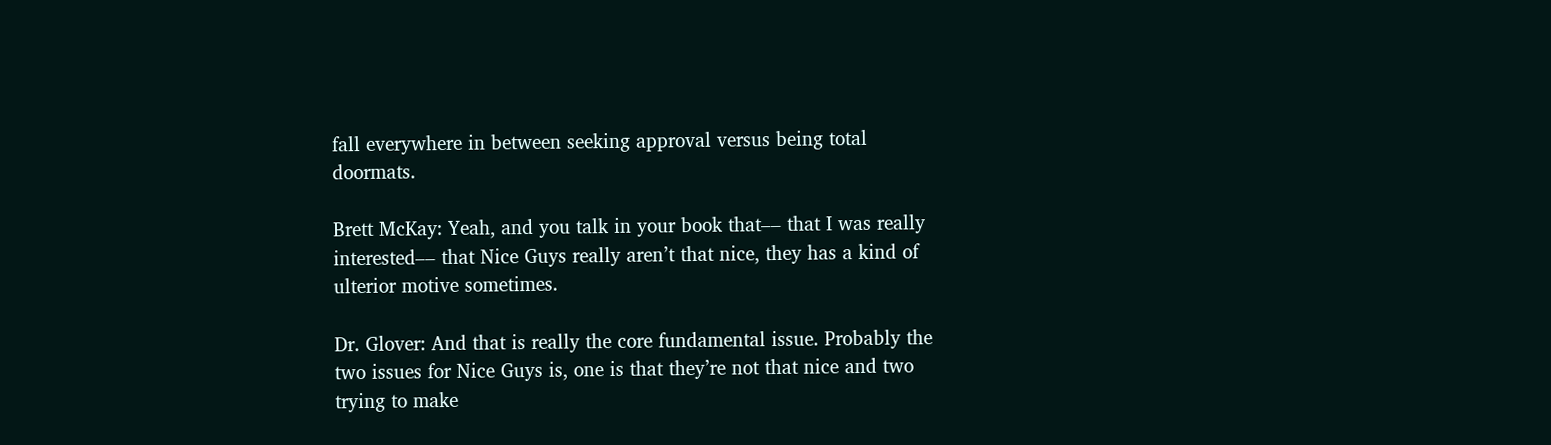fall everywhere in between seeking approval versus being total doormats.

Brett McKay: Yeah, and you talk in your book that–– that I was really interested–– that Nice Guys really aren’t that nice, they has a kind of ulterior motive sometimes.

Dr. Glover: And that is really the core fundamental issue. Probably the two issues for Nice Guys is, one is that they’re not that nice and two trying to make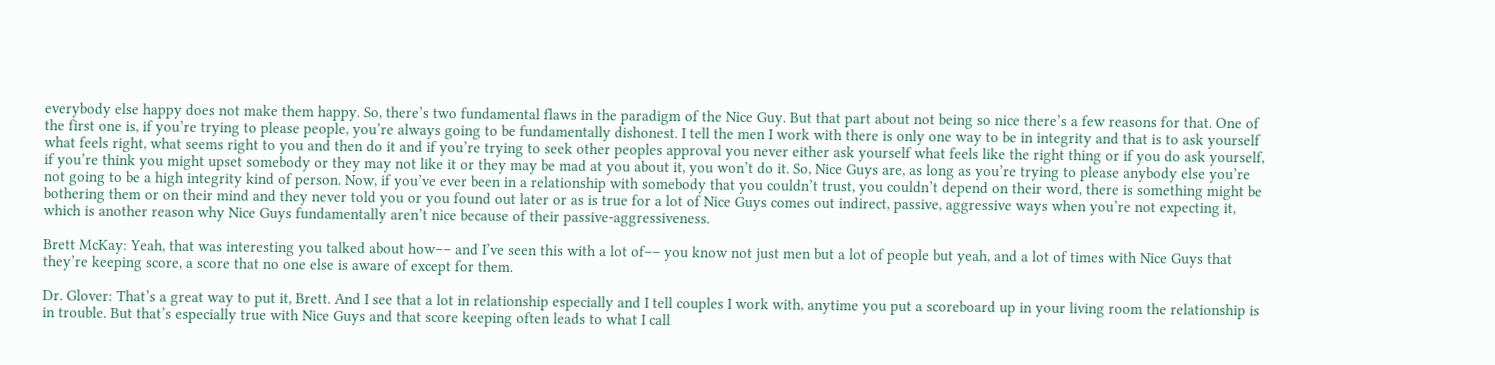everybody else happy does not make them happy. So, there’s two fundamental flaws in the paradigm of the Nice Guy. But that part about not being so nice there’s a few reasons for that. One of the first one is, if you’re trying to please people, you’re always going to be fundamentally dishonest. I tell the men I work with there is only one way to be in integrity and that is to ask yourself what feels right, what seems right to you and then do it and if you’re trying to seek other peoples approval you never either ask yourself what feels like the right thing or if you do ask yourself, if you’re think you might upset somebody or they may not like it or they may be mad at you about it, you won’t do it. So, Nice Guys are, as long as you’re trying to please anybody else you’re not going to be a high integrity kind of person. Now, if you’ve ever been in a relationship with somebody that you couldn’t trust, you couldn’t depend on their word, there is something might be bothering them or on their mind and they never told you or you found out later or as is true for a lot of Nice Guys comes out indirect, passive, aggressive ways when you’re not expecting it, which is another reason why Nice Guys fundamentally aren’t nice because of their passive-aggressiveness.

Brett McKay: Yeah, that was interesting you talked about how–– and I’ve seen this with a lot of–– you know not just men but a lot of people but yeah, and a lot of times with Nice Guys that they’re keeping score, a score that no one else is aware of except for them.

Dr. Glover: That’s a great way to put it, Brett. And I see that a lot in relationship especially and I tell couples I work with, anytime you put a scoreboard up in your living room the relationship is in trouble. But that’s especially true with Nice Guys and that score keeping often leads to what I call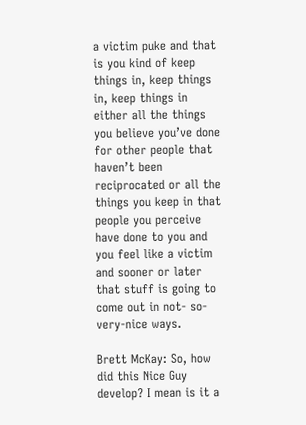a victim puke and that is you kind of keep things in, keep things in, keep things in either all the things you believe you’ve done for other people that haven’t been reciprocated or all the things you keep in that people you perceive have done to you and you feel like a victim and sooner or later that stuff is going to come out in not- so-very-nice ways.

Brett McKay: So, how did this Nice Guy develop? I mean is it a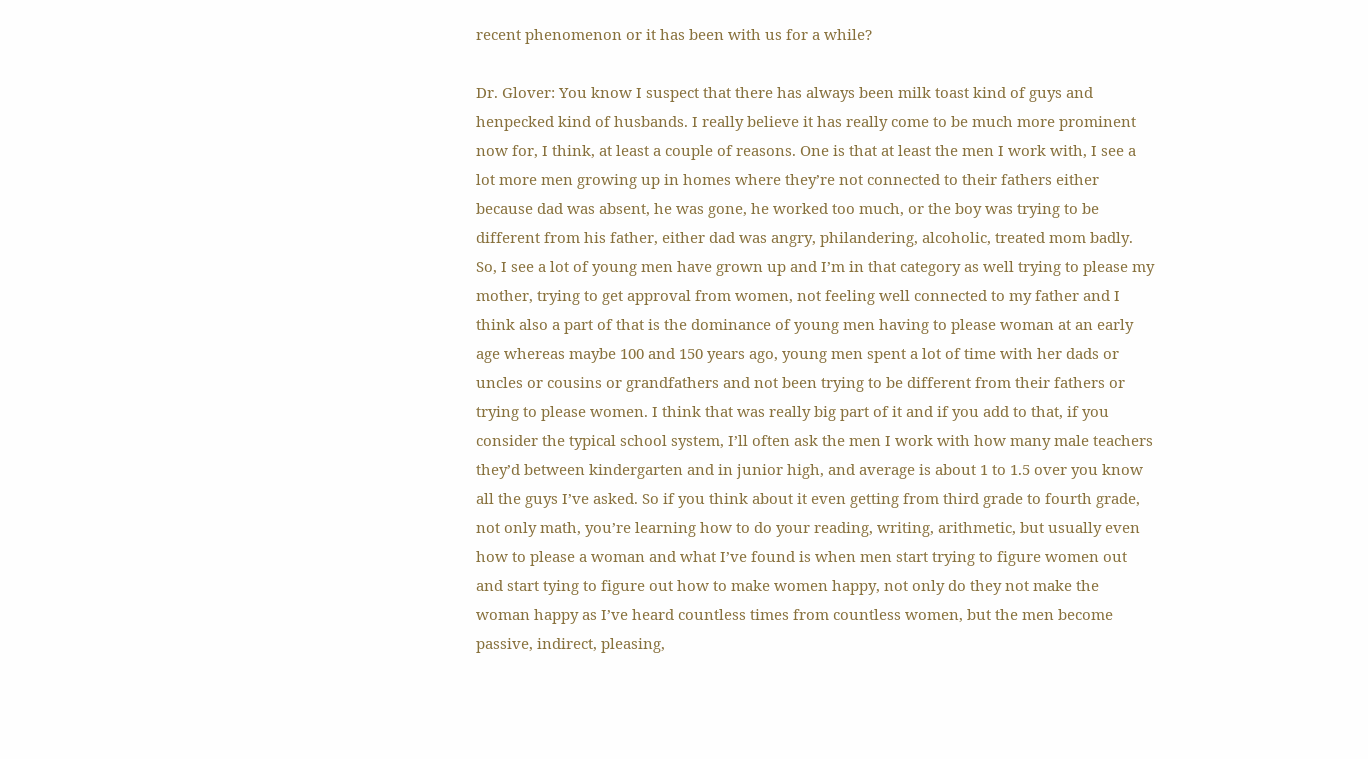recent phenomenon or it has been with us for a while?

Dr. Glover: You know I suspect that there has always been milk toast kind of guys and henpecked kind of husbands. I really believe it has really come to be much more prominent now for, I think, at least a couple of reasons. One is that at least the men I work with, I see a lot more men growing up in homes where they’re not connected to their fathers either because dad was absent, he was gone, he worked too much, or the boy was trying to be different from his father, either dad was angry, philandering, alcoholic, treated mom badly. So, I see a lot of young men have grown up and I’m in that category as well trying to please my mother, trying to get approval from women, not feeling well connected to my father and I think also a part of that is the dominance of young men having to please woman at an early age whereas maybe 100 and 150 years ago, young men spent a lot of time with her dads or uncles or cousins or grandfathers and not been trying to be different from their fathers or trying to please women. I think that was really big part of it and if you add to that, if you consider the typical school system, I’ll often ask the men I work with how many male teachers they’d between kindergarten and in junior high, and average is about 1 to 1.5 over you know all the guys I’ve asked. So if you think about it even getting from third grade to fourth grade, not only math, you’re learning how to do your reading, writing, arithmetic, but usually even how to please a woman and what I’ve found is when men start trying to figure women out and start tying to figure out how to make women happy, not only do they not make the woman happy as I’ve heard countless times from countless women, but the men become passive, indirect, pleasing,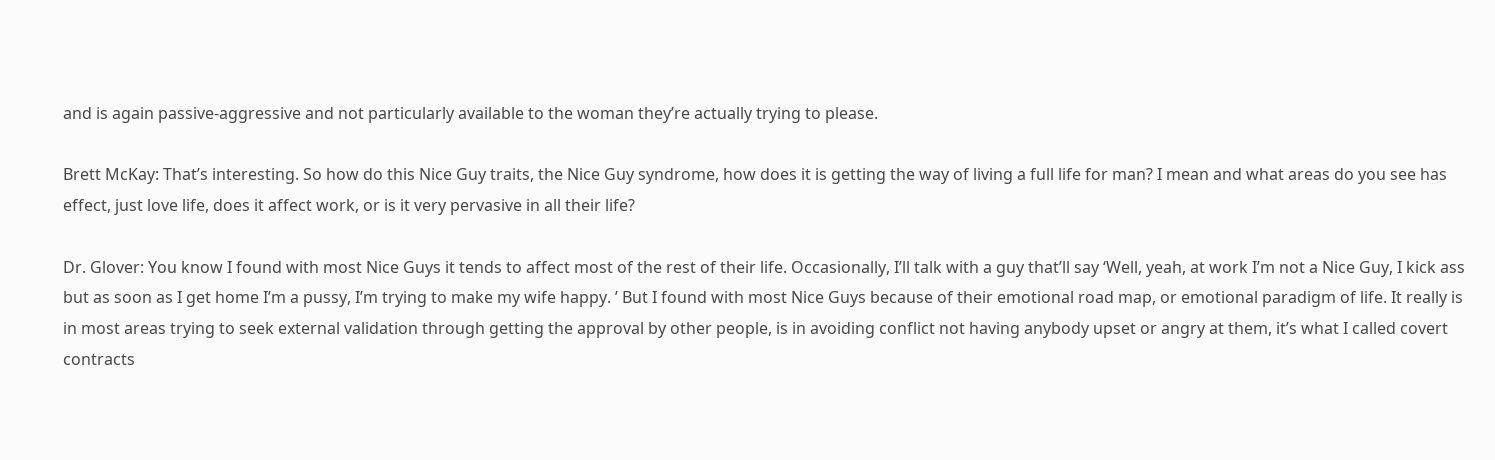and is again passive-aggressive and not particularly available to the woman they’re actually trying to please.

Brett McKay: That’s interesting. So how do this Nice Guy traits, the Nice Guy syndrome, how does it is getting the way of living a full life for man? I mean and what areas do you see has effect, just love life, does it affect work, or is it very pervasive in all their life?

Dr. Glover: You know I found with most Nice Guys it tends to affect most of the rest of their life. Occasionally, I’ll talk with a guy that’ll say ‘Well, yeah, at work I’m not a Nice Guy, I kick ass but as soon as I get home I’m a pussy, I’m trying to make my wife happy. ’ But I found with most Nice Guys because of their emotional road map, or emotional paradigm of life. It really is in most areas trying to seek external validation through getting the approval by other people, is in avoiding conflict not having anybody upset or angry at them, it’s what I called covert contracts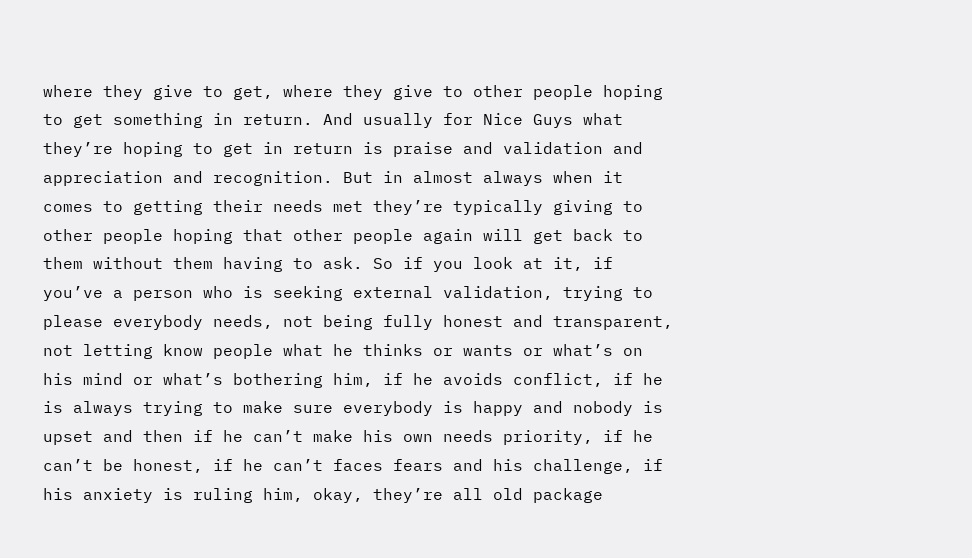where they give to get, where they give to other people hoping to get something in return. And usually for Nice Guys what they’re hoping to get in return is praise and validation and appreciation and recognition. But in almost always when it comes to getting their needs met they’re typically giving to other people hoping that other people again will get back to them without them having to ask. So if you look at it, if you’ve a person who is seeking external validation, trying to please everybody needs, not being fully honest and transparent, not letting know people what he thinks or wants or what’s on his mind or what’s bothering him, if he avoids conflict, if he is always trying to make sure everybody is happy and nobody is upset and then if he can’t make his own needs priority, if he can’t be honest, if he can’t faces fears and his challenge, if his anxiety is ruling him, okay, they’re all old package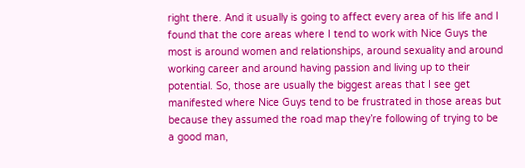right there. And it usually is going to affect every area of his life and I found that the core areas where I tend to work with Nice Guys the most is around women and relationships, around sexuality and around working career and around having passion and living up to their potential. So, those are usually the biggest areas that I see get manifested where Nice Guys tend to be frustrated in those areas but because they assumed the road map they’re following of trying to be a good man,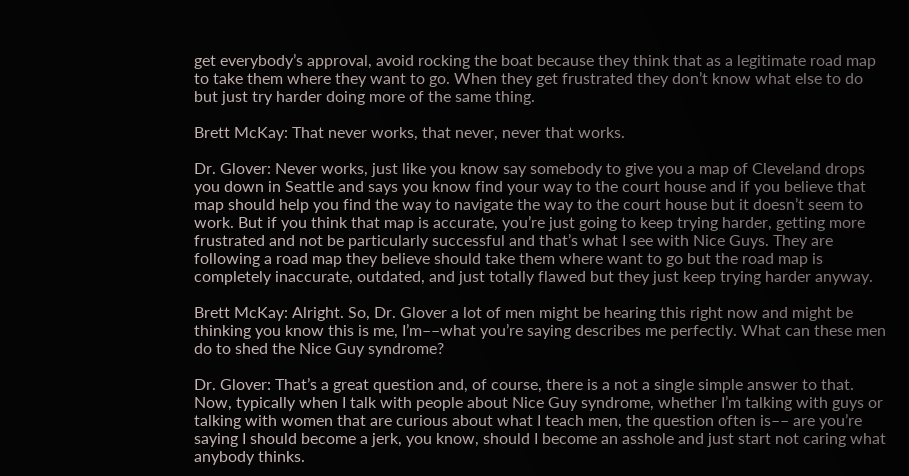get everybody’s approval, avoid rocking the boat because they think that as a legitimate road map to take them where they want to go. When they get frustrated they don’t know what else to do but just try harder doing more of the same thing.

Brett McKay: That never works, that never, never that works.

Dr. Glover: Never works, just like you know say somebody to give you a map of Cleveland drops you down in Seattle and says you know find your way to the court house and if you believe that map should help you find the way to navigate the way to the court house but it doesn’t seem to work. But if you think that map is accurate, you’re just going to keep trying harder, getting more frustrated and not be particularly successful and that’s what I see with Nice Guys. They are following a road map they believe should take them where want to go but the road map is completely inaccurate, outdated, and just totally flawed but they just keep trying harder anyway.

Brett McKay: Alright. So, Dr. Glover a lot of men might be hearing this right now and might be thinking you know this is me, I’m––what you’re saying describes me perfectly. What can these men do to shed the Nice Guy syndrome?

Dr. Glover: That’s a great question and, of course, there is a not a single simple answer to that. Now, typically when I talk with people about Nice Guy syndrome, whether I’m talking with guys or talking with women that are curious about what I teach men, the question often is–– are you’re saying I should become a jerk, you know, should I become an asshole and just start not caring what anybody thinks.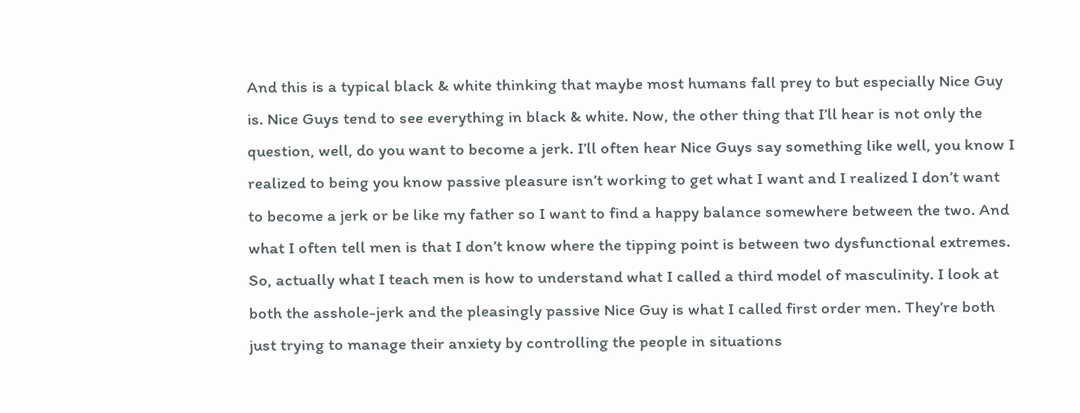And this is a typical black & white thinking that maybe most humans fall prey to but especially Nice Guy is. Nice Guys tend to see everything in black & white. Now, the other thing that I’ll hear is not only the question, well, do you want to become a jerk. I’ll often hear Nice Guys say something like well, you know I realized to being you know passive pleasure isn’t working to get what I want and I realized I don’t want to become a jerk or be like my father so I want to find a happy balance somewhere between the two. And what I often tell men is that I don’t know where the tipping point is between two dysfunctional extremes. So, actually what I teach men is how to understand what I called a third model of masculinity. I look at both the asshole-jerk and the pleasingly passive Nice Guy is what I called first order men. They’re both just trying to manage their anxiety by controlling the people in situations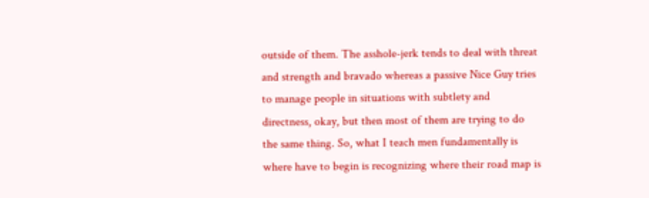outside of them. The asshole-jerk tends to deal with threat and strength and bravado whereas a passive Nice Guy tries to manage people in situations with subtlety and directness, okay, but then most of them are trying to do the same thing. So, what I teach men fundamentally is where have to begin is recognizing where their road map is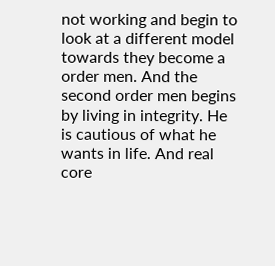not working and begin to look at a different model towards they become a order men. And the second order men begins by living in integrity. He is cautious of what he wants in life. And real core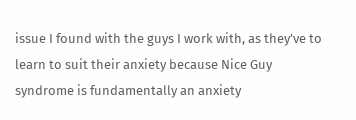issue I found with the guys I work with, as they’ve to learn to suit their anxiety because Nice Guy syndrome is fundamentally an anxiety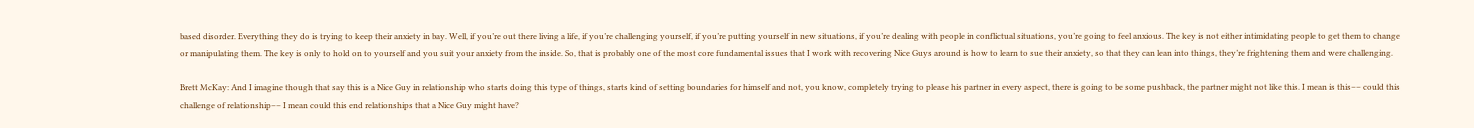based disorder. Everything they do is trying to keep their anxiety in bay. Well, if you’re out there living a life, if you’re challenging yourself, if you’re putting yourself in new situations, if you’re dealing with people in conflictual situations, you’re going to feel anxious. The key is not either intimidating people to get them to change or manipulating them. The key is only to hold on to yourself and you suit your anxiety from the inside. So, that is probably one of the most core fundamental issues that I work with recovering Nice Guys around is how to learn to sue their anxiety, so that they can lean into things, they’re frightening them and were challenging.

Brett McKay: And I imagine though that say this is a Nice Guy in relationship who starts doing this type of things, starts kind of setting boundaries for himself and not, you know, completely trying to please his partner in every aspect, there is going to be some pushback, the partner might not like this. I mean is this–– could this challenge of relationship–– I mean could this end relationships that a Nice Guy might have?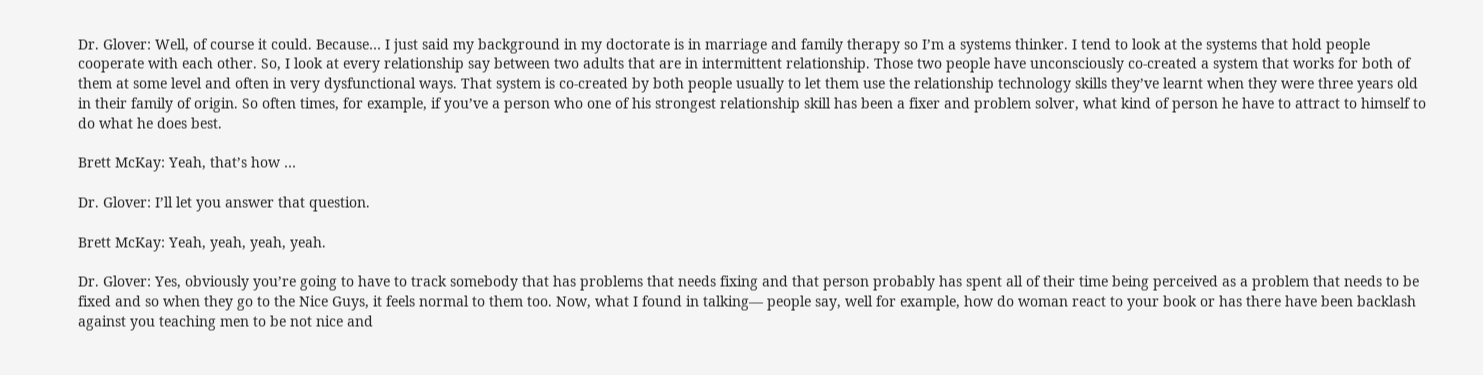Dr. Glover: Well, of course it could. Because… I just said my background in my doctorate is in marriage and family therapy so I’m a systems thinker. I tend to look at the systems that hold people cooperate with each other. So, I look at every relationship say between two adults that are in intermittent relationship. Those two people have unconsciously co-created a system that works for both of them at some level and often in very dysfunctional ways. That system is co-created by both people usually to let them use the relationship technology skills they’ve learnt when they were three years old in their family of origin. So often times, for example, if you’ve a person who one of his strongest relationship skill has been a fixer and problem solver, what kind of person he have to attract to himself to do what he does best.

Brett McKay: Yeah, that’s how …

Dr. Glover: I’ll let you answer that question.

Brett McKay: Yeah, yeah, yeah, yeah.

Dr. Glover: Yes, obviously you’re going to have to track somebody that has problems that needs fixing and that person probably has spent all of their time being perceived as a problem that needs to be fixed and so when they go to the Nice Guys, it feels normal to them too. Now, what I found in talking–– people say, well for example, how do woman react to your book or has there have been backlash against you teaching men to be not nice and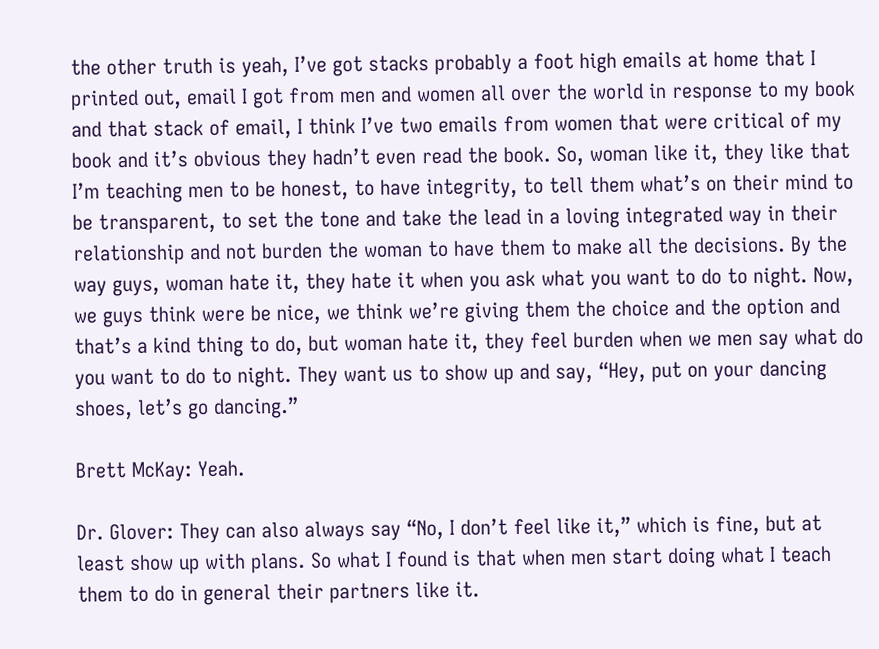the other truth is yeah, I’ve got stacks probably a foot high emails at home that I printed out, email I got from men and women all over the world in response to my book and that stack of email, I think I’ve two emails from women that were critical of my book and it’s obvious they hadn’t even read the book. So, woman like it, they like that I’m teaching men to be honest, to have integrity, to tell them what’s on their mind to be transparent, to set the tone and take the lead in a loving integrated way in their relationship and not burden the woman to have them to make all the decisions. By the way guys, woman hate it, they hate it when you ask what you want to do to night. Now, we guys think were be nice, we think we’re giving them the choice and the option and that’s a kind thing to do, but woman hate it, they feel burden when we men say what do you want to do to night. They want us to show up and say, “Hey, put on your dancing shoes, let’s go dancing.”

Brett McKay: Yeah.

Dr. Glover: They can also always say “No, I don’t feel like it,” which is fine, but at least show up with plans. So what I found is that when men start doing what I teach them to do in general their partners like it.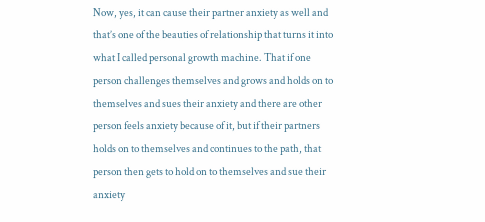Now, yes, it can cause their partner anxiety as well and that’s one of the beauties of relationship that turns it into what I called personal growth machine. That if one person challenges themselves and grows and holds on to themselves and sues their anxiety and there are other person feels anxiety because of it, but if their partners holds on to themselves and continues to the path, that person then gets to hold on to themselves and sue their anxiety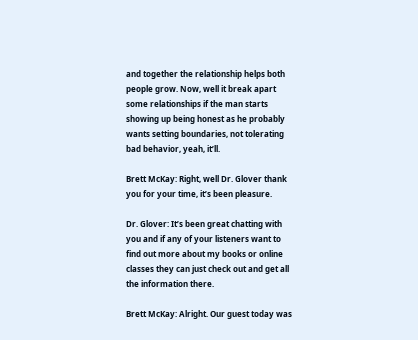and together the relationship helps both people grow. Now, well it break apart some relationships if the man starts showing up being honest as he probably wants setting boundaries, not tolerating bad behavior, yeah, it’ll.

Brett McKay: Right, well Dr. Glover thank you for your time, it’s been pleasure.

Dr. Glover: It’s been great chatting with you and if any of your listeners want to find out more about my books or online classes they can just check out and get all the information there.

Brett McKay: Alright. Our guest today was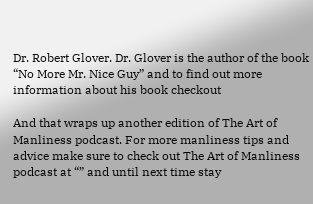Dr. Robert Glover. Dr. Glover is the author of the book “No More Mr. Nice Guy” and to find out more information about his book checkout

And that wraps up another edition of The Art of Manliness podcast. For more manliness tips and advice make sure to check out The Art of Manliness podcast at “” and until next time stay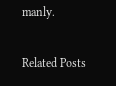manly.

Related Posts